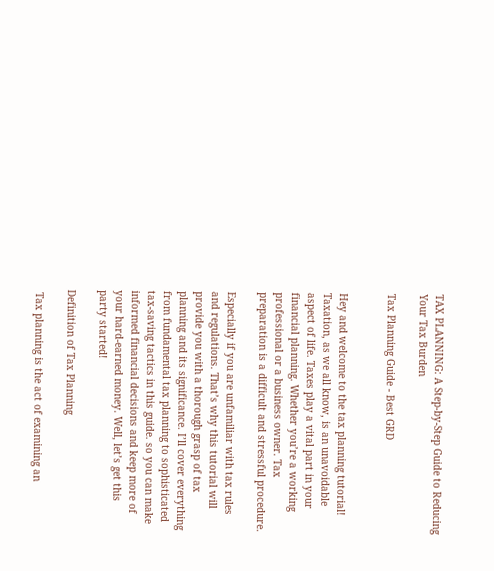TAX PLANNING: A Step-by-Step Guide to Reducing Your Tax Burden

Tax Planning Guide - Best GRD


Hey and welcome to the tax planning tutorial! Taxation, as we all know, is an unavoidable aspect of life. Taxes play a vital part in your financial planning. Whether you’re a working professional or a business owner. Tax preparation is a difficult and stressful procedure.

Especially if you are unfamiliar with tax rules and regulations. That’s why this tutorial will provide you with a thorough grasp of tax planning and its significance. I’ll cover everything from fundamental tax planning to sophisticated tax-saving tactics in this guide. so you can make informed financial decisions and keep more of your hard-earned money. Well, let’s get this party started!

Definition of Tax Planning

 Tax planning is the act of examining an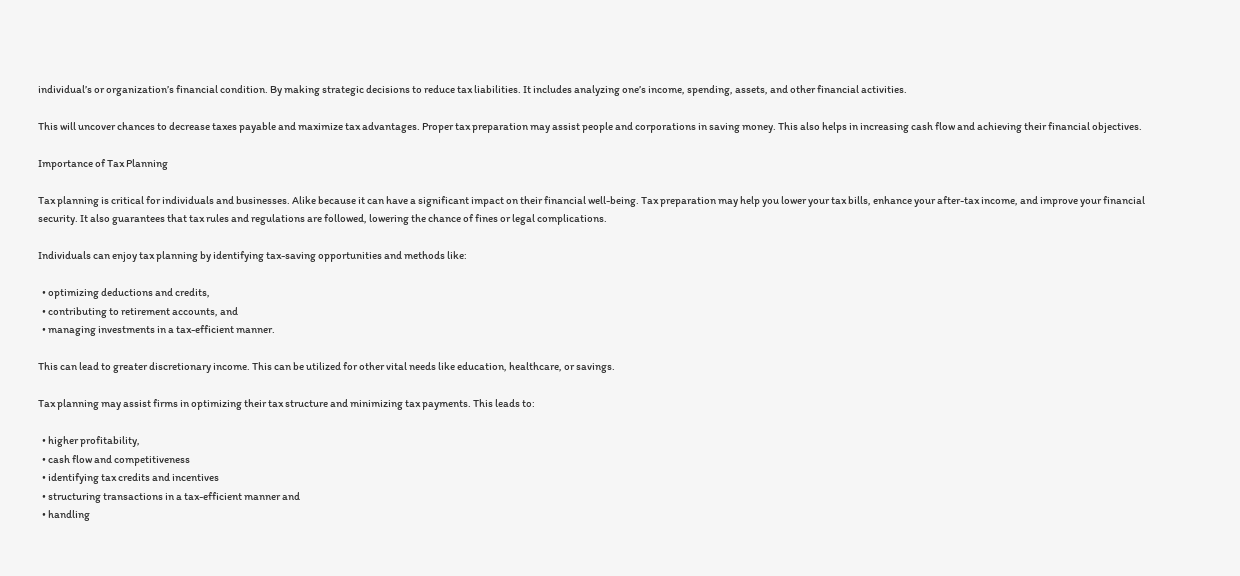individual’s or organization’s financial condition. By making strategic decisions to reduce tax liabilities. It includes analyzing one’s income, spending, assets, and other financial activities.

This will uncover chances to decrease taxes payable and maximize tax advantages. Proper tax preparation may assist people and corporations in saving money. This also helps in increasing cash flow and achieving their financial objectives.

Importance of Tax Planning

Tax planning is critical for individuals and businesses. Alike because it can have a significant impact on their financial well-being. Tax preparation may help you lower your tax bills, enhance your after-tax income, and improve your financial security. It also guarantees that tax rules and regulations are followed, lowering the chance of fines or legal complications.

Individuals can enjoy tax planning by identifying tax-saving opportunities and methods like:

  • optimizing deductions and credits,
  • contributing to retirement accounts, and
  • managing investments in a tax-efficient manner.

This can lead to greater discretionary income. This can be utilized for other vital needs like education, healthcare, or savings.

Tax planning may assist firms in optimizing their tax structure and minimizing tax payments. This leads to:

  • higher profitability,
  • cash flow and competitiveness
  • identifying tax credits and incentives
  • structuring transactions in a tax-efficient manner and
  • handling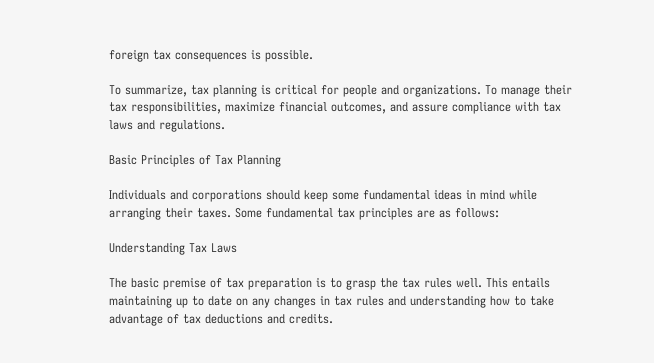foreign tax consequences is possible.

To summarize, tax planning is critical for people and organizations. To manage their tax responsibilities, maximize financial outcomes, and assure compliance with tax laws and regulations.

Basic Principles of Tax Planning

Individuals and corporations should keep some fundamental ideas in mind while arranging their taxes. Some fundamental tax principles are as follows:

Understanding Tax Laws

The basic premise of tax preparation is to grasp the tax rules well. This entails maintaining up to date on any changes in tax rules and understanding how to take advantage of tax deductions and credits.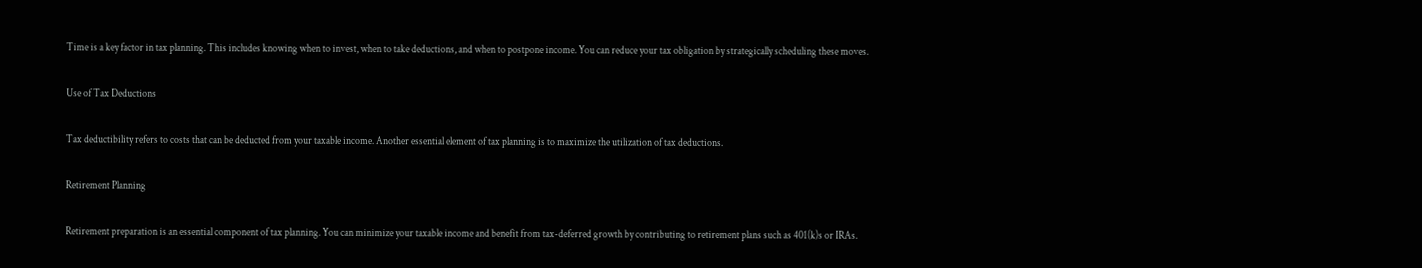Time is a key factor in tax planning. This includes knowing when to invest, when to take deductions, and when to postpone income. You can reduce your tax obligation by strategically scheduling these moves.

Use of Tax Deductions

Tax deductibility refers to costs that can be deducted from your taxable income. Another essential element of tax planning is to maximize the utilization of tax deductions.

Retirement Planning

Retirement preparation is an essential component of tax planning. You can minimize your taxable income and benefit from tax-deferred growth by contributing to retirement plans such as 401(k)s or IRAs.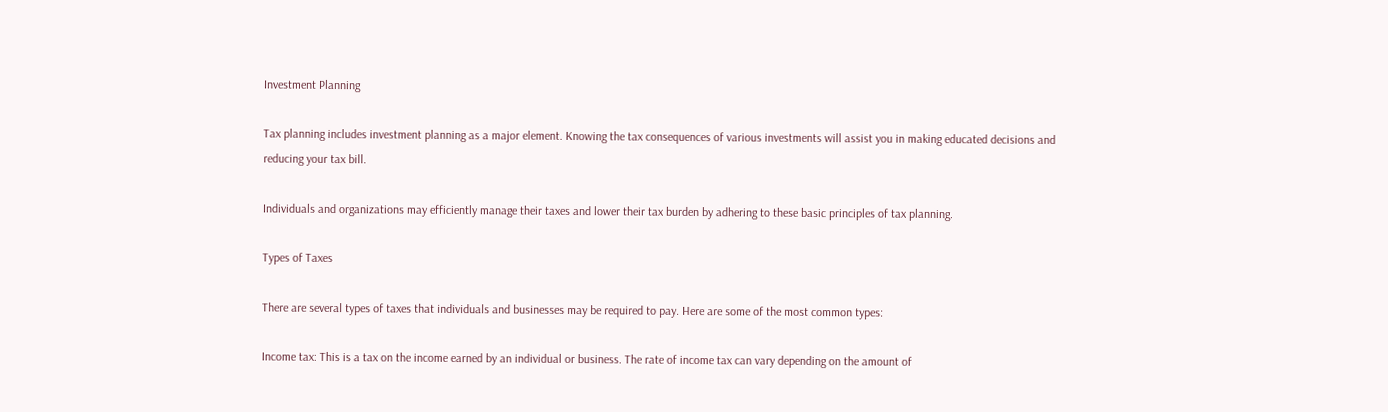Investment Planning

Tax planning includes investment planning as a major element. Knowing the tax consequences of various investments will assist you in making educated decisions and reducing your tax bill.

Individuals and organizations may efficiently manage their taxes and lower their tax burden by adhering to these basic principles of tax planning.

Types of Taxes

There are several types of taxes that individuals and businesses may be required to pay. Here are some of the most common types:

Income tax: This is a tax on the income earned by an individual or business. The rate of income tax can vary depending on the amount of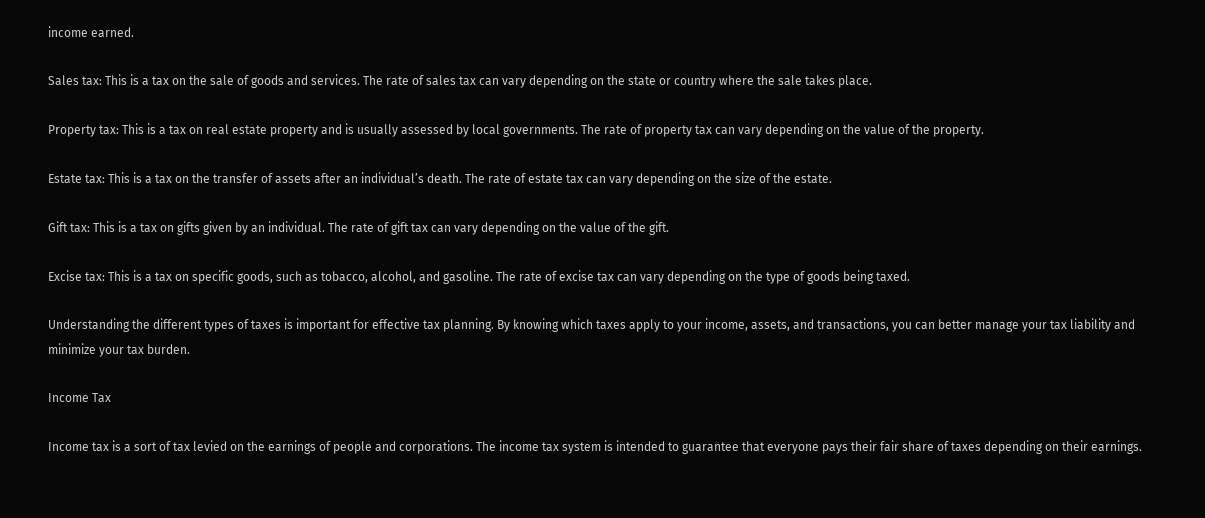income earned.

Sales tax: This is a tax on the sale of goods and services. The rate of sales tax can vary depending on the state or country where the sale takes place.

Property tax: This is a tax on real estate property and is usually assessed by local governments. The rate of property tax can vary depending on the value of the property.

Estate tax: This is a tax on the transfer of assets after an individual’s death. The rate of estate tax can vary depending on the size of the estate.

Gift tax: This is a tax on gifts given by an individual. The rate of gift tax can vary depending on the value of the gift.

Excise tax: This is a tax on specific goods, such as tobacco, alcohol, and gasoline. The rate of excise tax can vary depending on the type of goods being taxed.

Understanding the different types of taxes is important for effective tax planning. By knowing which taxes apply to your income, assets, and transactions, you can better manage your tax liability and minimize your tax burden.

Income Tax

Income tax is a sort of tax levied on the earnings of people and corporations. The income tax system is intended to guarantee that everyone pays their fair share of taxes depending on their earnings.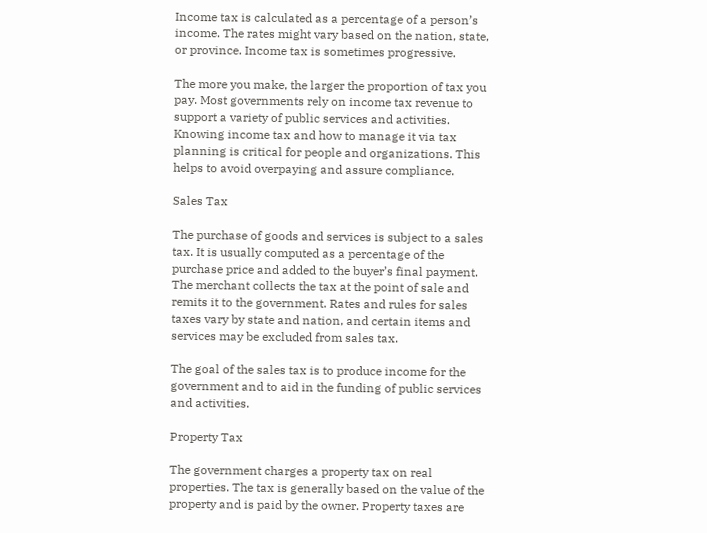Income tax is calculated as a percentage of a person’s income. The rates might vary based on the nation, state, or province. Income tax is sometimes progressive.

The more you make, the larger the proportion of tax you pay. Most governments rely on income tax revenue to support a variety of public services and activities. Knowing income tax and how to manage it via tax planning is critical for people and organizations. This helps to avoid overpaying and assure compliance.

Sales Tax

The purchase of goods and services is subject to a sales tax. It is usually computed as a percentage of the purchase price and added to the buyer’s final payment. The merchant collects the tax at the point of sale and remits it to the government. Rates and rules for sales taxes vary by state and nation, and certain items and services may be excluded from sales tax.

The goal of the sales tax is to produce income for the government and to aid in the funding of public services and activities.

Property Tax

The government charges a property tax on real properties. The tax is generally based on the value of the property and is paid by the owner. Property taxes are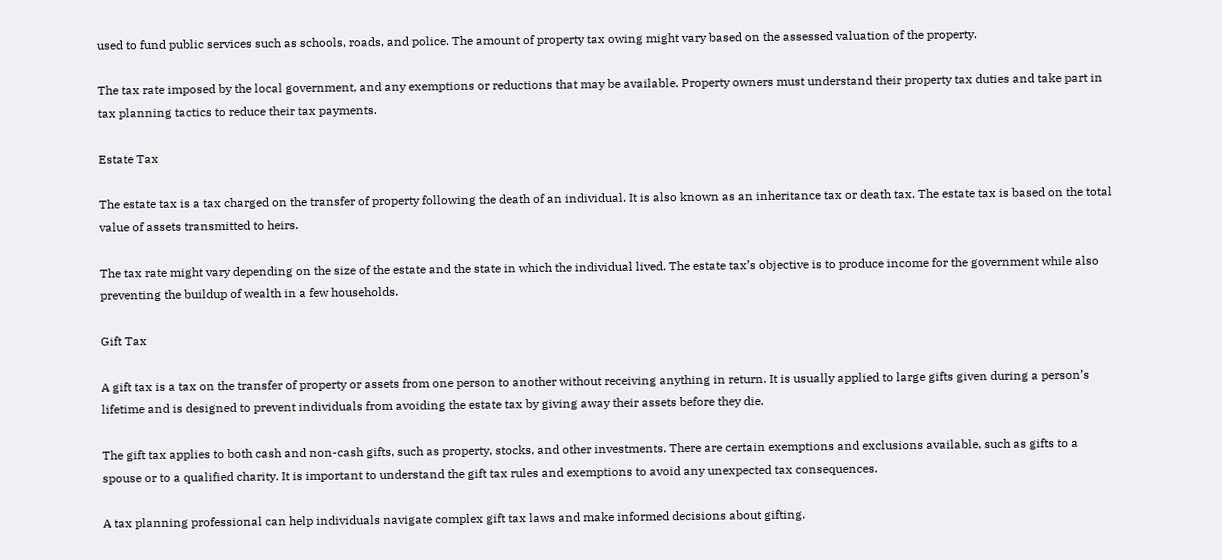used to fund public services such as schools, roads, and police. The amount of property tax owing might vary based on the assessed valuation of the property.

The tax rate imposed by the local government, and any exemptions or reductions that may be available. Property owners must understand their property tax duties and take part in tax planning tactics to reduce their tax payments.

Estate Tax

The estate tax is a tax charged on the transfer of property following the death of an individual. It is also known as an inheritance tax or death tax. The estate tax is based on the total value of assets transmitted to heirs.

The tax rate might vary depending on the size of the estate and the state in which the individual lived. The estate tax’s objective is to produce income for the government while also preventing the buildup of wealth in a few households.

Gift Tax

A gift tax is a tax on the transfer of property or assets from one person to another without receiving anything in return. It is usually applied to large gifts given during a person’s lifetime and is designed to prevent individuals from avoiding the estate tax by giving away their assets before they die.

The gift tax applies to both cash and non-cash gifts, such as property, stocks, and other investments. There are certain exemptions and exclusions available, such as gifts to a spouse or to a qualified charity. It is important to understand the gift tax rules and exemptions to avoid any unexpected tax consequences.

A tax planning professional can help individuals navigate complex gift tax laws and make informed decisions about gifting.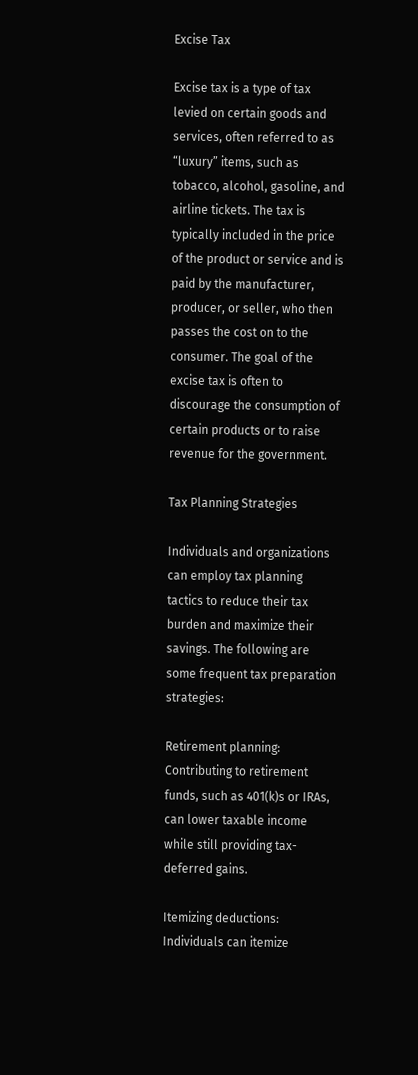Excise Tax

Excise tax is a type of tax levied on certain goods and services, often referred to as “luxury” items, such as tobacco, alcohol, gasoline, and airline tickets. The tax is typically included in the price of the product or service and is paid by the manufacturer, producer, or seller, who then passes the cost on to the consumer. The goal of the excise tax is often to discourage the consumption of certain products or to raise revenue for the government.

Tax Planning Strategies

Individuals and organizations can employ tax planning tactics to reduce their tax burden and maximize their savings. The following are some frequent tax preparation strategies:

Retirement planning: Contributing to retirement funds, such as 401(k)s or IRAs, can lower taxable income while still providing tax-deferred gains.

Itemizing deductions: Individuals can itemize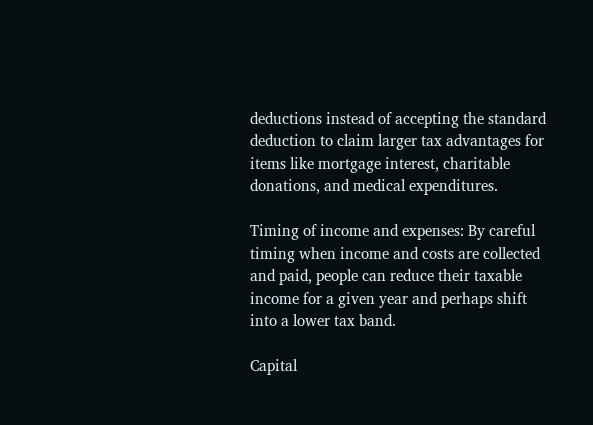deductions instead of accepting the standard deduction to claim larger tax advantages for items like mortgage interest, charitable donations, and medical expenditures.

Timing of income and expenses: By careful timing when income and costs are collected and paid, people can reduce their taxable income for a given year and perhaps shift into a lower tax band.

Capital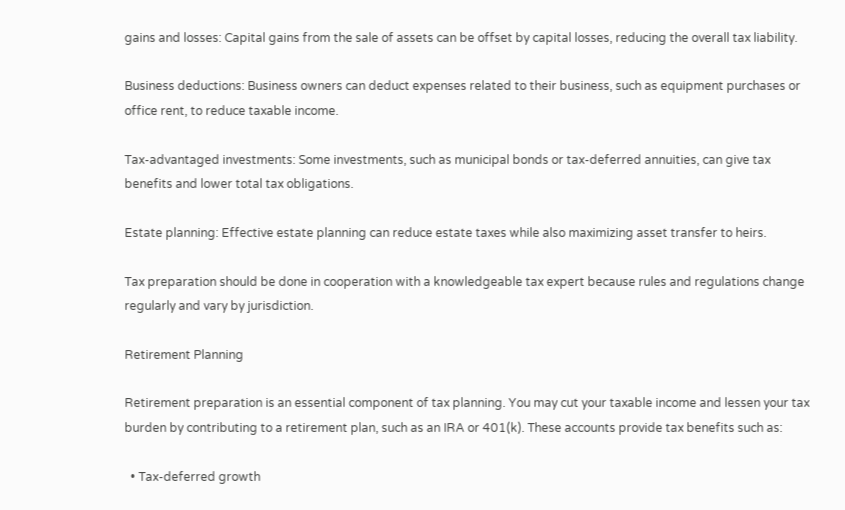gains and losses: Capital gains from the sale of assets can be offset by capital losses, reducing the overall tax liability.

Business deductions: Business owners can deduct expenses related to their business, such as equipment purchases or office rent, to reduce taxable income.

Tax-advantaged investments: Some investments, such as municipal bonds or tax-deferred annuities, can give tax benefits and lower total tax obligations.

Estate planning: Effective estate planning can reduce estate taxes while also maximizing asset transfer to heirs.

Tax preparation should be done in cooperation with a knowledgeable tax expert because rules and regulations change regularly and vary by jurisdiction.

Retirement Planning

Retirement preparation is an essential component of tax planning. You may cut your taxable income and lessen your tax burden by contributing to a retirement plan, such as an IRA or 401(k). These accounts provide tax benefits such as:

  • Tax-deferred growth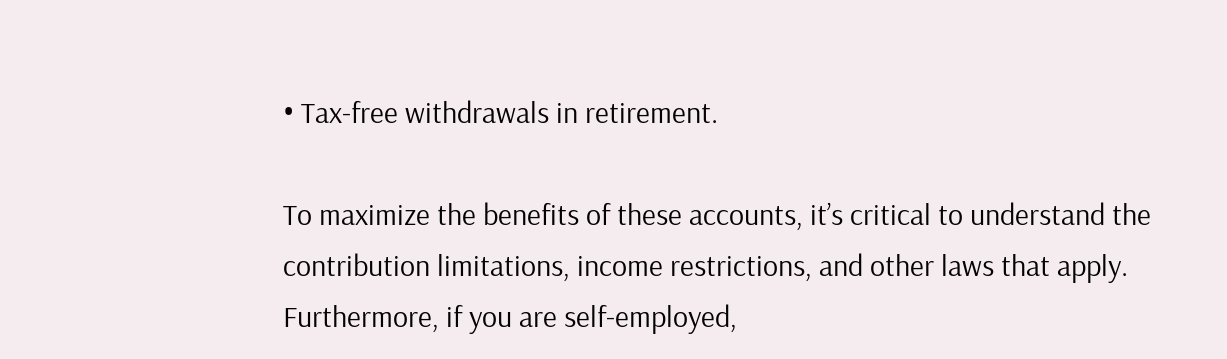• Tax-free withdrawals in retirement.

To maximize the benefits of these accounts, it’s critical to understand the contribution limitations, income restrictions, and other laws that apply. Furthermore, if you are self-employed,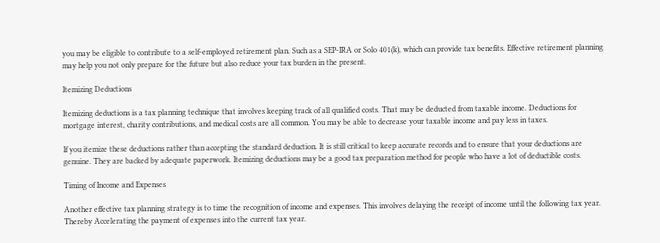you may be eligible to contribute to a self-employed retirement plan. Such as a SEP-IRA or Solo 401(k), which can provide tax benefits. Effective retirement planning may help you not only prepare for the future but also reduce your tax burden in the present.

Itemizing Deductions

Itemizing deductions is a tax planning technique that involves keeping track of all qualified costs. That may be deducted from taxable income. Deductions for mortgage interest, charity contributions, and medical costs are all common. You may be able to decrease your taxable income and pay less in taxes.

If you itemize these deductions rather than accepting the standard deduction. It is still critical to keep accurate records and to ensure that your deductions are genuine. They are backed by adequate paperwork. Itemizing deductions may be a good tax preparation method for people who have a lot of deductible costs.

Timing of Income and Expenses

Another effective tax planning strategy is to time the recognition of income and expenses. This involves delaying the receipt of income until the following tax year. Thereby Accelerating the payment of expenses into the current tax year.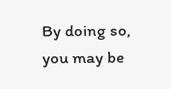By doing so, you may be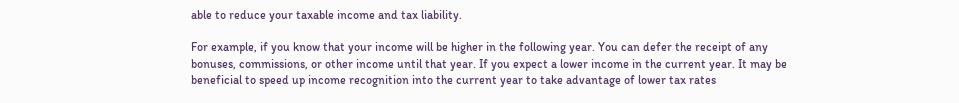able to reduce your taxable income and tax liability.

For example, if you know that your income will be higher in the following year. You can defer the receipt of any bonuses, commissions, or other income until that year. If you expect a lower income in the current year. It may be beneficial to speed up income recognition into the current year to take advantage of lower tax rates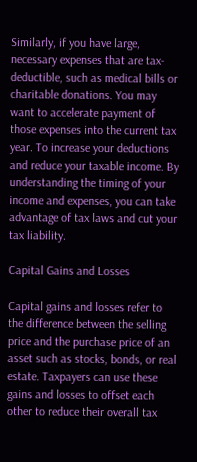Similarly, if you have large, necessary expenses that are tax-deductible, such as medical bills or charitable donations. You may want to accelerate payment of those expenses into the current tax year. To increase your deductions and reduce your taxable income. By understanding the timing of your income and expenses, you can take advantage of tax laws and cut your tax liability.

Capital Gains and Losses

Capital gains and losses refer to the difference between the selling price and the purchase price of an asset such as stocks, bonds, or real estate. Taxpayers can use these gains and losses to offset each other to reduce their overall tax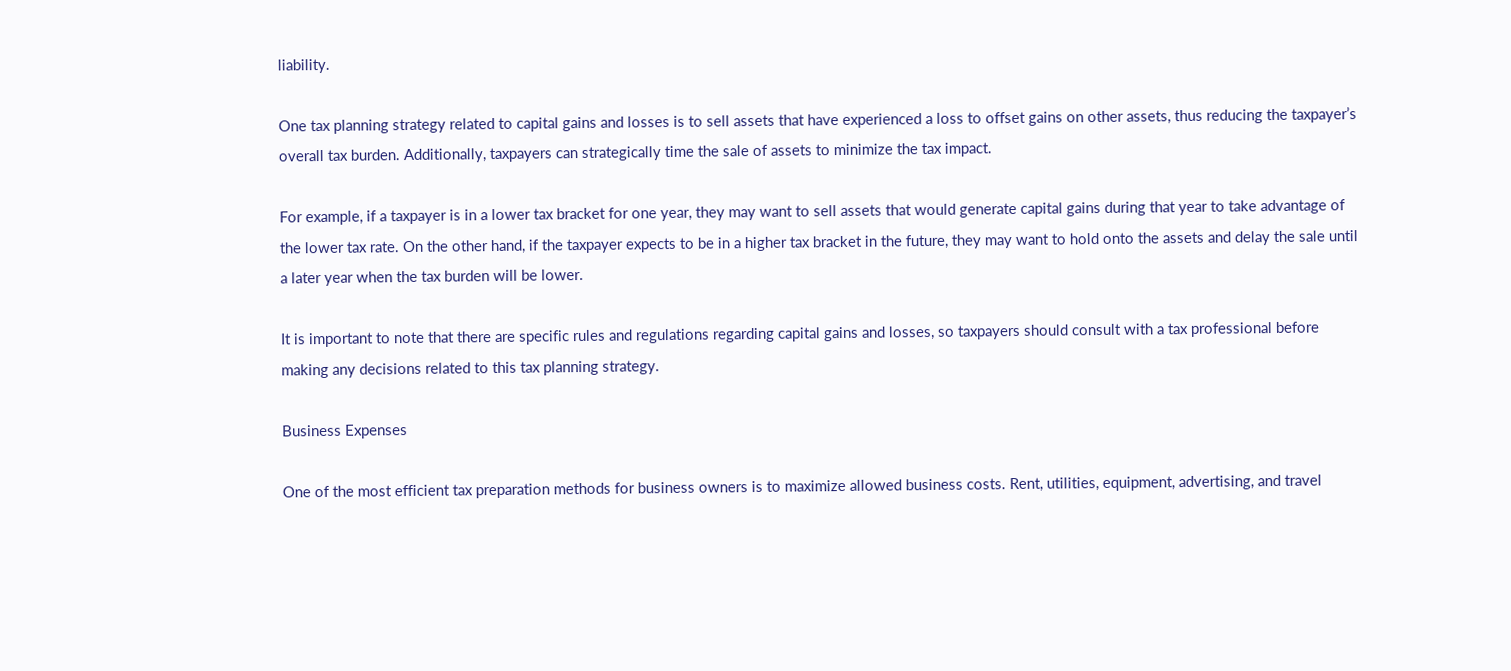liability.

One tax planning strategy related to capital gains and losses is to sell assets that have experienced a loss to offset gains on other assets, thus reducing the taxpayer’s overall tax burden. Additionally, taxpayers can strategically time the sale of assets to minimize the tax impact.

For example, if a taxpayer is in a lower tax bracket for one year, they may want to sell assets that would generate capital gains during that year to take advantage of the lower tax rate. On the other hand, if the taxpayer expects to be in a higher tax bracket in the future, they may want to hold onto the assets and delay the sale until a later year when the tax burden will be lower.

It is important to note that there are specific rules and regulations regarding capital gains and losses, so taxpayers should consult with a tax professional before making any decisions related to this tax planning strategy.

Business Expenses

One of the most efficient tax preparation methods for business owners is to maximize allowed business costs. Rent, utilities, equipment, advertising, and travel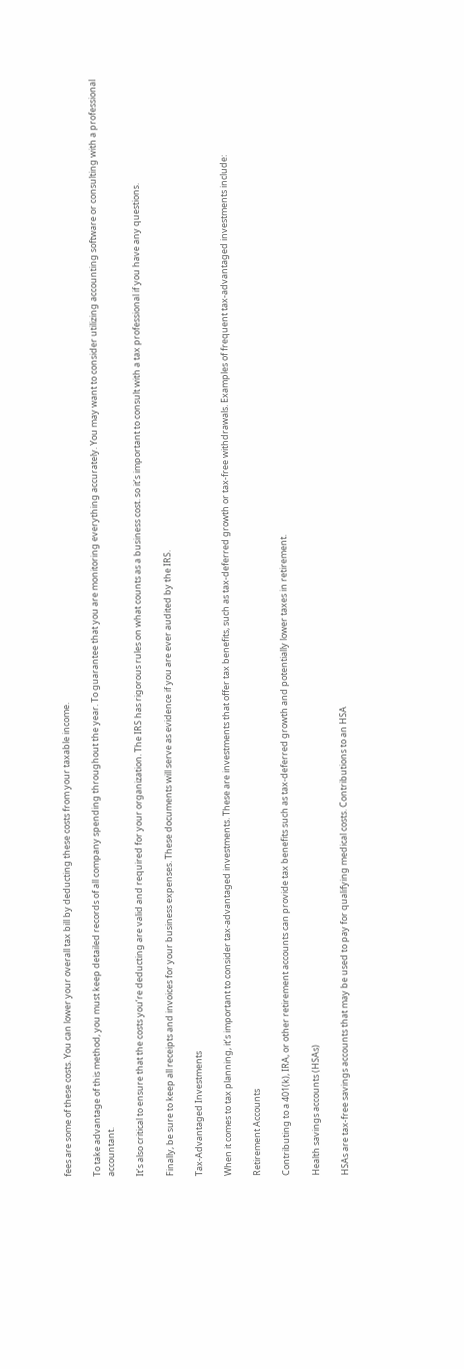fees are some of these costs. You can lower your overall tax bill by deducting these costs from your taxable income.

To take advantage of this method, you must keep detailed records of all company spending throughout the year. To guarantee that you are monitoring everything accurately. You may want to consider utilizing accounting software or consulting with a professional accountant.

It’s also critical to ensure that the costs you’re deducting are valid and required for your organization. The IRS has rigorous rules on what counts as a business cost. so it’s important to consult with a tax professional if you have any questions.

Finally, be sure to keep all receipts and invoices for your business expenses. These documents will serve as evidence if you are ever audited by the IRS.

Tax-Advantaged Investments

When it comes to tax planning, it’s important to consider tax-advantaged investments. These are investments that offer tax benefits, such as tax-deferred growth or tax-free withdrawals. Examples of frequent tax-advantaged investments include:

Retirement Accounts

Contributing to a 401(k), IRA, or other retirement accounts can provide tax benefits such as tax-deferred growth and potentially lower taxes in retirement.

Health savings accounts (HSAs)

HSAs are tax-free savings accounts that may be used to pay for qualifying medical costs. Contributions to an HSA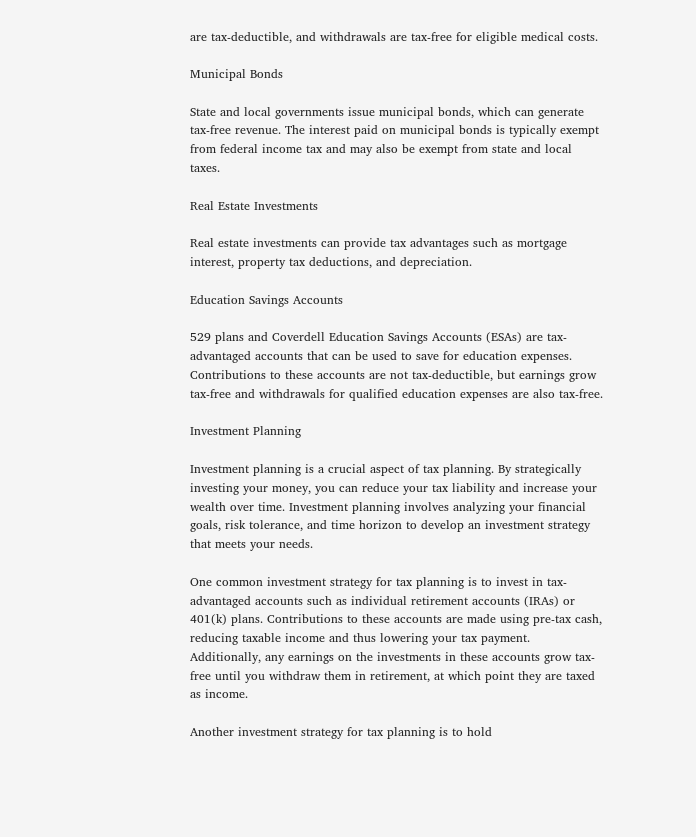are tax-deductible, and withdrawals are tax-free for eligible medical costs.

Municipal Bonds

State and local governments issue municipal bonds, which can generate tax-free revenue. The interest paid on municipal bonds is typically exempt from federal income tax and may also be exempt from state and local taxes.

Real Estate Investments

Real estate investments can provide tax advantages such as mortgage interest, property tax deductions, and depreciation.

Education Savings Accounts

529 plans and Coverdell Education Savings Accounts (ESAs) are tax-advantaged accounts that can be used to save for education expenses. Contributions to these accounts are not tax-deductible, but earnings grow tax-free and withdrawals for qualified education expenses are also tax-free.

Investment Planning

Investment planning is a crucial aspect of tax planning. By strategically investing your money, you can reduce your tax liability and increase your wealth over time. Investment planning involves analyzing your financial goals, risk tolerance, and time horizon to develop an investment strategy that meets your needs.

One common investment strategy for tax planning is to invest in tax-advantaged accounts such as individual retirement accounts (IRAs) or 401(k) plans. Contributions to these accounts are made using pre-tax cash, reducing taxable income and thus lowering your tax payment. Additionally, any earnings on the investments in these accounts grow tax-free until you withdraw them in retirement, at which point they are taxed as income.

Another investment strategy for tax planning is to hold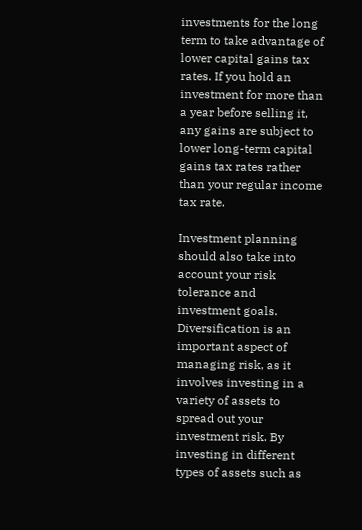investments for the long term to take advantage of lower capital gains tax rates. If you hold an investment for more than a year before selling it, any gains are subject to lower long-term capital gains tax rates rather than your regular income tax rate.

Investment planning should also take into account your risk tolerance and investment goals. Diversification is an important aspect of managing risk, as it involves investing in a variety of assets to spread out your investment risk. By investing in different types of assets such as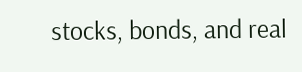stocks, bonds, and real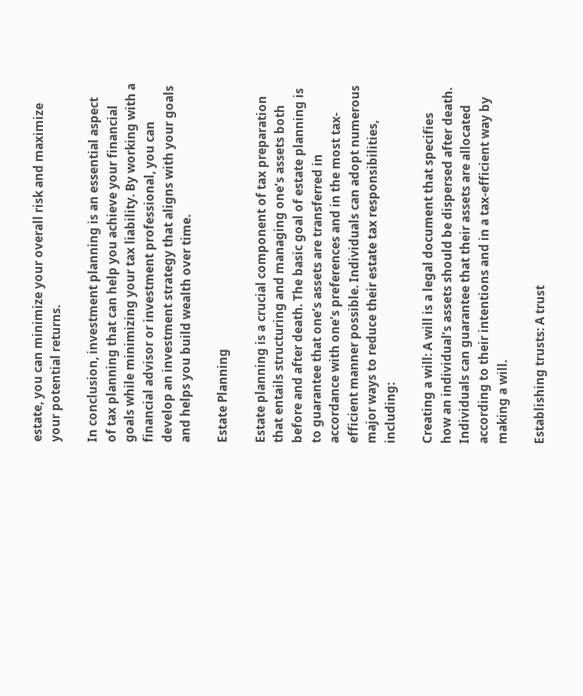estate, you can minimize your overall risk and maximize your potential returns.

In conclusion, investment planning is an essential aspect of tax planning that can help you achieve your financial goals while minimizing your tax liability. By working with a financial advisor or investment professional, you can develop an investment strategy that aligns with your goals and helps you build wealth over time.

Estate Planning

Estate planning is a crucial component of tax preparation that entails structuring and managing one’s assets both before and after death. The basic goal of estate planning is to guarantee that one’s assets are transferred in accordance with one’s preferences and in the most tax-efficient manner possible. Individuals can adopt numerous major ways to reduce their estate tax responsibilities, including:

Creating a will: A will is a legal document that specifies how an individual’s assets should be dispersed after death. Individuals can guarantee that their assets are allocated according to their intentions and in a tax-efficient way by making a will.

Establishing trusts: A trust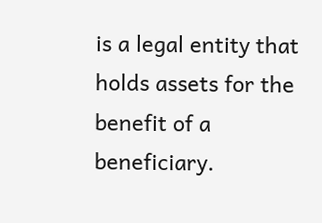is a legal entity that holds assets for the benefit of a beneficiary.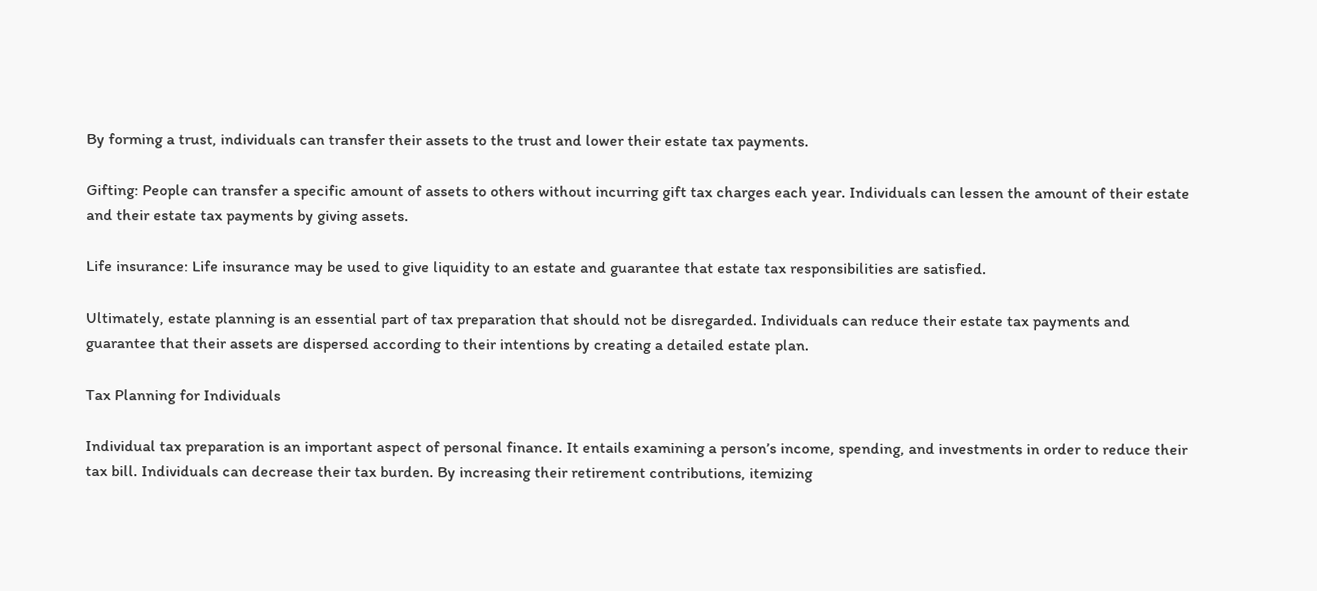By forming a trust, individuals can transfer their assets to the trust and lower their estate tax payments.

Gifting: People can transfer a specific amount of assets to others without incurring gift tax charges each year. Individuals can lessen the amount of their estate and their estate tax payments by giving assets.

Life insurance: Life insurance may be used to give liquidity to an estate and guarantee that estate tax responsibilities are satisfied.

Ultimately, estate planning is an essential part of tax preparation that should not be disregarded. Individuals can reduce their estate tax payments and guarantee that their assets are dispersed according to their intentions by creating a detailed estate plan.

Tax Planning for Individuals

Individual tax preparation is an important aspect of personal finance. It entails examining a person’s income, spending, and investments in order to reduce their tax bill. Individuals can decrease their tax burden. By increasing their retirement contributions, itemizing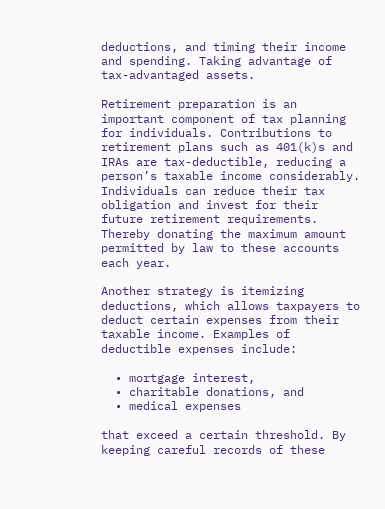deductions, and timing their income and spending. Taking advantage of tax-advantaged assets.

Retirement preparation is an important component of tax planning for individuals. Contributions to retirement plans such as 401(k)s and IRAs are tax-deductible, reducing a person’s taxable income considerably. Individuals can reduce their tax obligation and invest for their future retirement requirements. Thereby donating the maximum amount permitted by law to these accounts each year.

Another strategy is itemizing deductions, which allows taxpayers to deduct certain expenses from their taxable income. Examples of deductible expenses include:

  • mortgage interest,
  • charitable donations, and
  • medical expenses

that exceed a certain threshold. By keeping careful records of these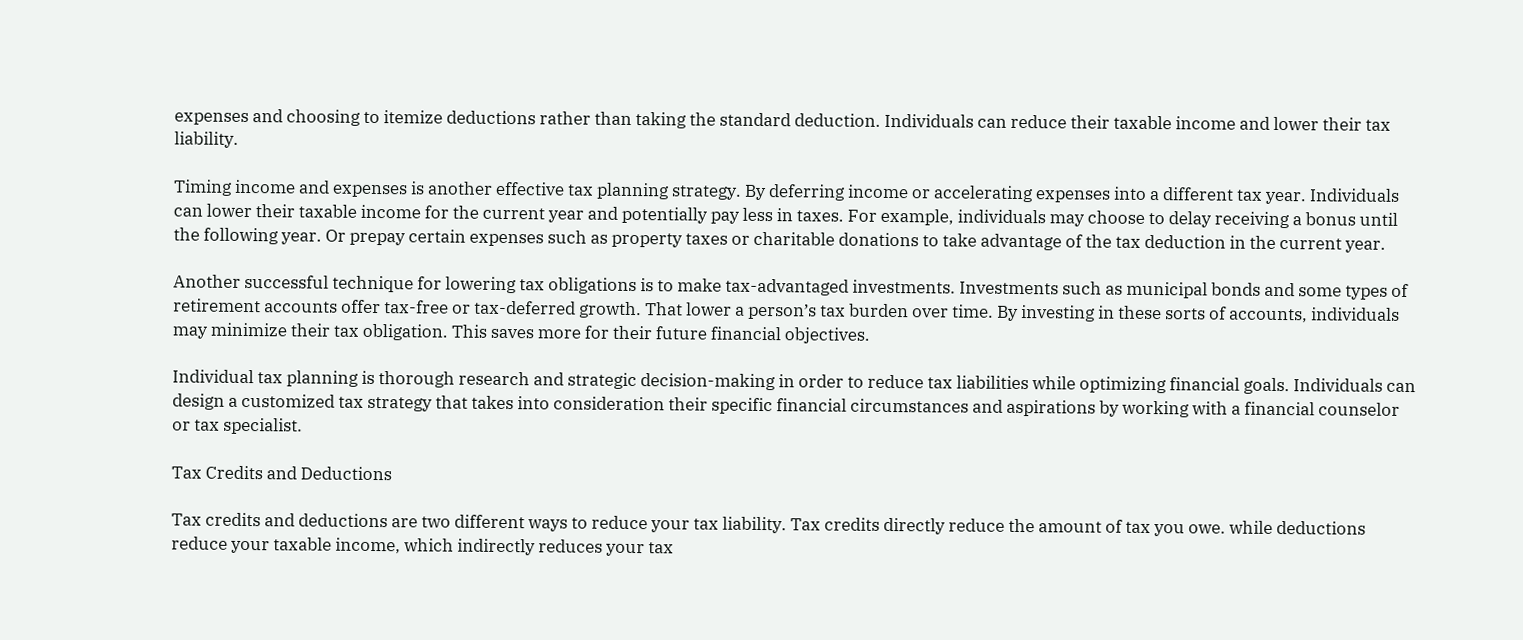expenses and choosing to itemize deductions rather than taking the standard deduction. Individuals can reduce their taxable income and lower their tax liability.

Timing income and expenses is another effective tax planning strategy. By deferring income or accelerating expenses into a different tax year. Individuals can lower their taxable income for the current year and potentially pay less in taxes. For example, individuals may choose to delay receiving a bonus until the following year. Or prepay certain expenses such as property taxes or charitable donations to take advantage of the tax deduction in the current year.

Another successful technique for lowering tax obligations is to make tax-advantaged investments. Investments such as municipal bonds and some types of retirement accounts offer tax-free or tax-deferred growth. That lower a person’s tax burden over time. By investing in these sorts of accounts, individuals may minimize their tax obligation. This saves more for their future financial objectives.

Individual tax planning is thorough research and strategic decision-making in order to reduce tax liabilities while optimizing financial goals. Individuals can design a customized tax strategy that takes into consideration their specific financial circumstances and aspirations by working with a financial counselor or tax specialist.

Tax Credits and Deductions

Tax credits and deductions are two different ways to reduce your tax liability. Tax credits directly reduce the amount of tax you owe. while deductions reduce your taxable income, which indirectly reduces your tax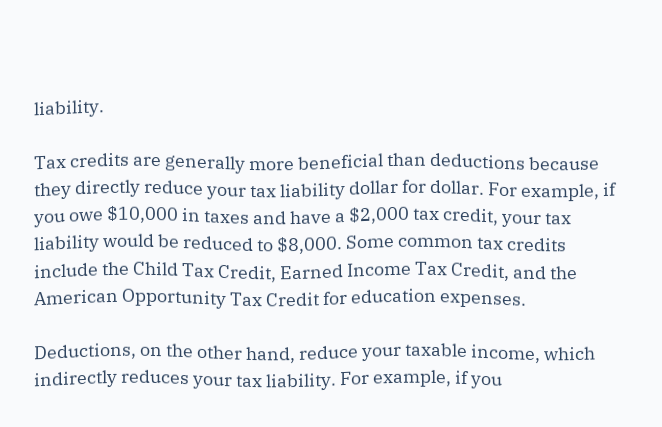liability.

Tax credits are generally more beneficial than deductions because they directly reduce your tax liability dollar for dollar. For example, if you owe $10,000 in taxes and have a $2,000 tax credit, your tax liability would be reduced to $8,000. Some common tax credits include the Child Tax Credit, Earned Income Tax Credit, and the American Opportunity Tax Credit for education expenses.

Deductions, on the other hand, reduce your taxable income, which indirectly reduces your tax liability. For example, if you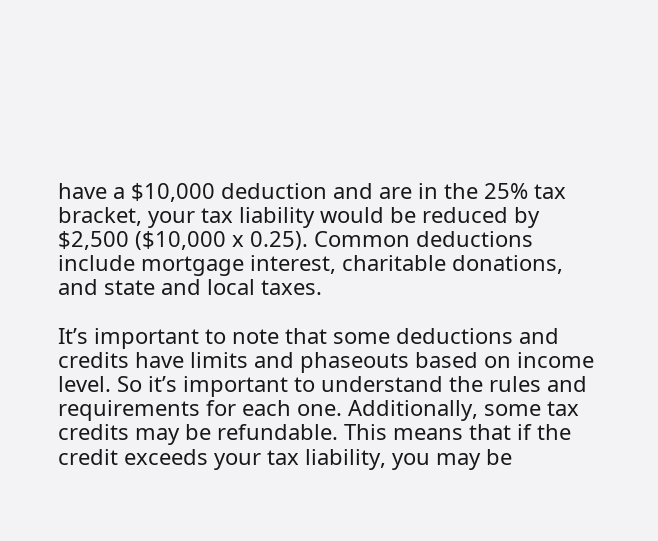have a $10,000 deduction and are in the 25% tax bracket, your tax liability would be reduced by $2,500 ($10,000 x 0.25). Common deductions include mortgage interest, charitable donations, and state and local taxes.

It’s important to note that some deductions and credits have limits and phaseouts based on income level. So it’s important to understand the rules and requirements for each one. Additionally, some tax credits may be refundable. This means that if the credit exceeds your tax liability, you may be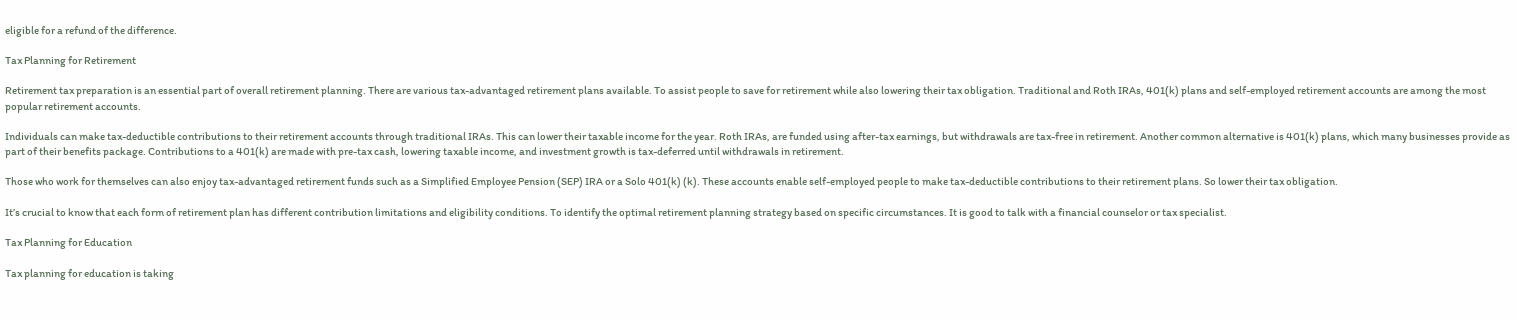eligible for a refund of the difference.

Tax Planning for Retirement

Retirement tax preparation is an essential part of overall retirement planning. There are various tax-advantaged retirement plans available. To assist people to save for retirement while also lowering their tax obligation. Traditional and Roth IRAs, 401(k) plans and self-employed retirement accounts are among the most popular retirement accounts.

Individuals can make tax-deductible contributions to their retirement accounts through traditional IRAs. This can lower their taxable income for the year. Roth IRAs, are funded using after-tax earnings, but withdrawals are tax-free in retirement. Another common alternative is 401(k) plans, which many businesses provide as part of their benefits package. Contributions to a 401(k) are made with pre-tax cash, lowering taxable income, and investment growth is tax-deferred until withdrawals in retirement.

Those who work for themselves can also enjoy tax-advantaged retirement funds such as a Simplified Employee Pension (SEP) IRA or a Solo 401(k) (k). These accounts enable self-employed people to make tax-deductible contributions to their retirement plans. So lower their tax obligation.

It’s crucial to know that each form of retirement plan has different contribution limitations and eligibility conditions. To identify the optimal retirement planning strategy based on specific circumstances. It is good to talk with a financial counselor or tax specialist.

Tax Planning for Education

Tax planning for education is taking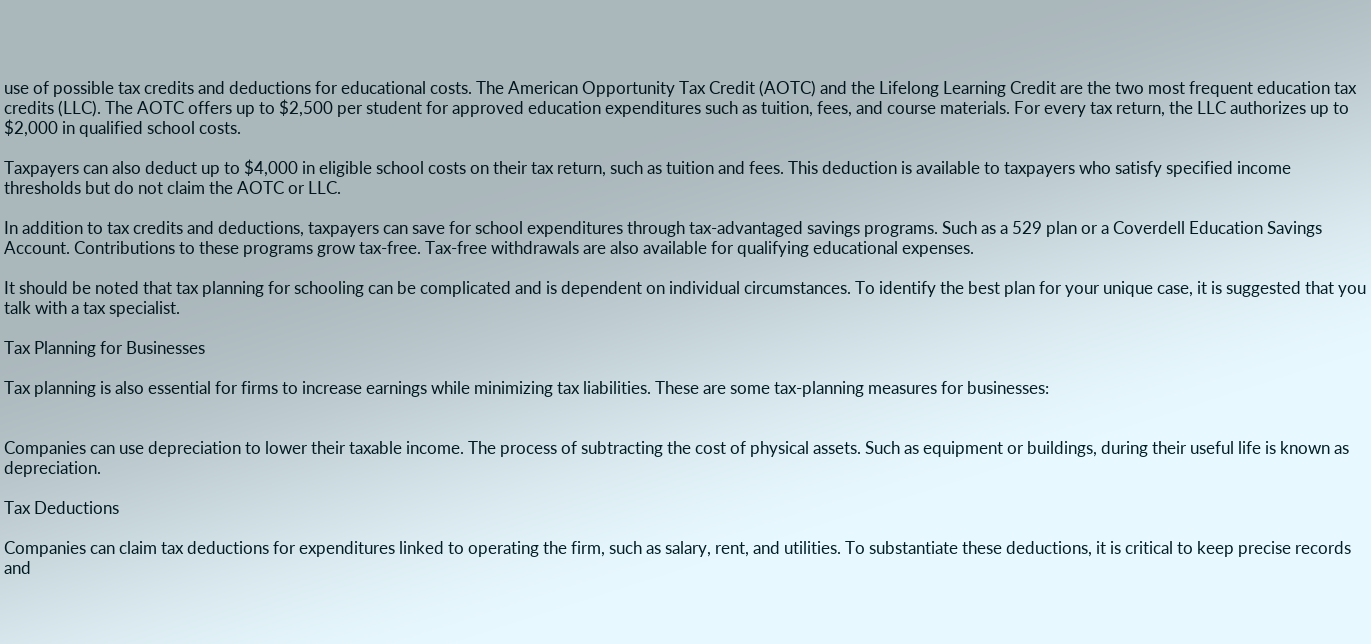use of possible tax credits and deductions for educational costs. The American Opportunity Tax Credit (AOTC) and the Lifelong Learning Credit are the two most frequent education tax credits (LLC). The AOTC offers up to $2,500 per student for approved education expenditures such as tuition, fees, and course materials. For every tax return, the LLC authorizes up to $2,000 in qualified school costs.

Taxpayers can also deduct up to $4,000 in eligible school costs on their tax return, such as tuition and fees. This deduction is available to taxpayers who satisfy specified income thresholds but do not claim the AOTC or LLC.

In addition to tax credits and deductions, taxpayers can save for school expenditures through tax-advantaged savings programs. Such as a 529 plan or a Coverdell Education Savings Account. Contributions to these programs grow tax-free. Tax-free withdrawals are also available for qualifying educational expenses.

It should be noted that tax planning for schooling can be complicated and is dependent on individual circumstances. To identify the best plan for your unique case, it is suggested that you talk with a tax specialist.

Tax Planning for Businesses

Tax planning is also essential for firms to increase earnings while minimizing tax liabilities. These are some tax-planning measures for businesses:


Companies can use depreciation to lower their taxable income. The process of subtracting the cost of physical assets. Such as equipment or buildings, during their useful life is known as depreciation.

Tax Deductions

Companies can claim tax deductions for expenditures linked to operating the firm, such as salary, rent, and utilities. To substantiate these deductions, it is critical to keep precise records and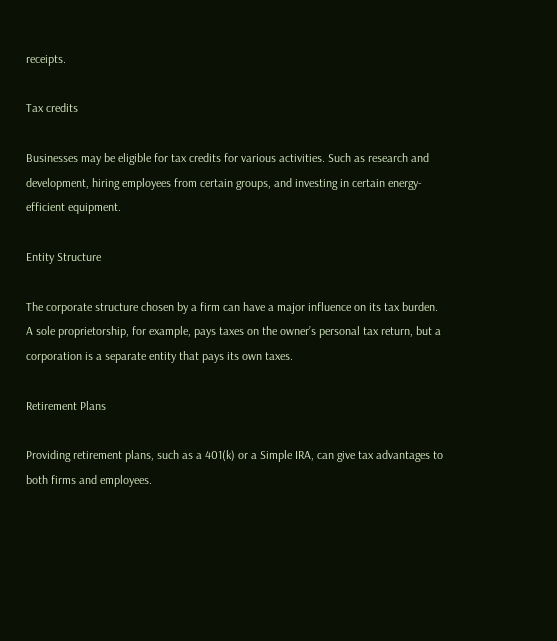receipts.

Tax credits

Businesses may be eligible for tax credits for various activities. Such as research and development, hiring employees from certain groups, and investing in certain energy-efficient equipment.

Entity Structure

The corporate structure chosen by a firm can have a major influence on its tax burden. A sole proprietorship, for example, pays taxes on the owner’s personal tax return, but a corporation is a separate entity that pays its own taxes.

Retirement Plans

Providing retirement plans, such as a 401(k) or a Simple IRA, can give tax advantages to both firms and employees.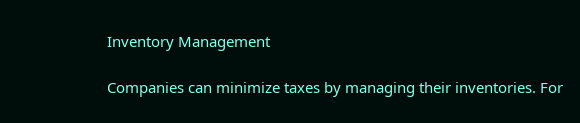Inventory Management

Companies can minimize taxes by managing their inventories. For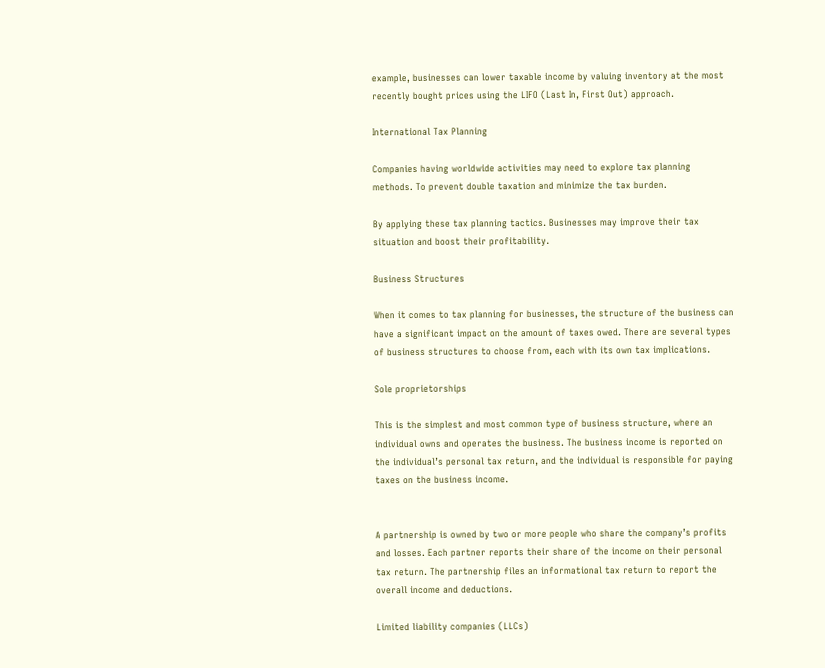example, businesses can lower taxable income by valuing inventory at the most recently bought prices using the LIFO (Last In, First Out) approach.

International Tax Planning

Companies having worldwide activities may need to explore tax planning methods. To prevent double taxation and minimize the tax burden.

By applying these tax planning tactics. Businesses may improve their tax situation and boost their profitability.

Business Structures

When it comes to tax planning for businesses, the structure of the business can have a significant impact on the amount of taxes owed. There are several types of business structures to choose from, each with its own tax implications.

Sole proprietorships

This is the simplest and most common type of business structure, where an individual owns and operates the business. The business income is reported on the individual’s personal tax return, and the individual is responsible for paying taxes on the business income.


A partnership is owned by two or more people who share the company’s profits and losses. Each partner reports their share of the income on their personal tax return. The partnership files an informational tax return to report the overall income and deductions.

Limited liability companies (LLCs)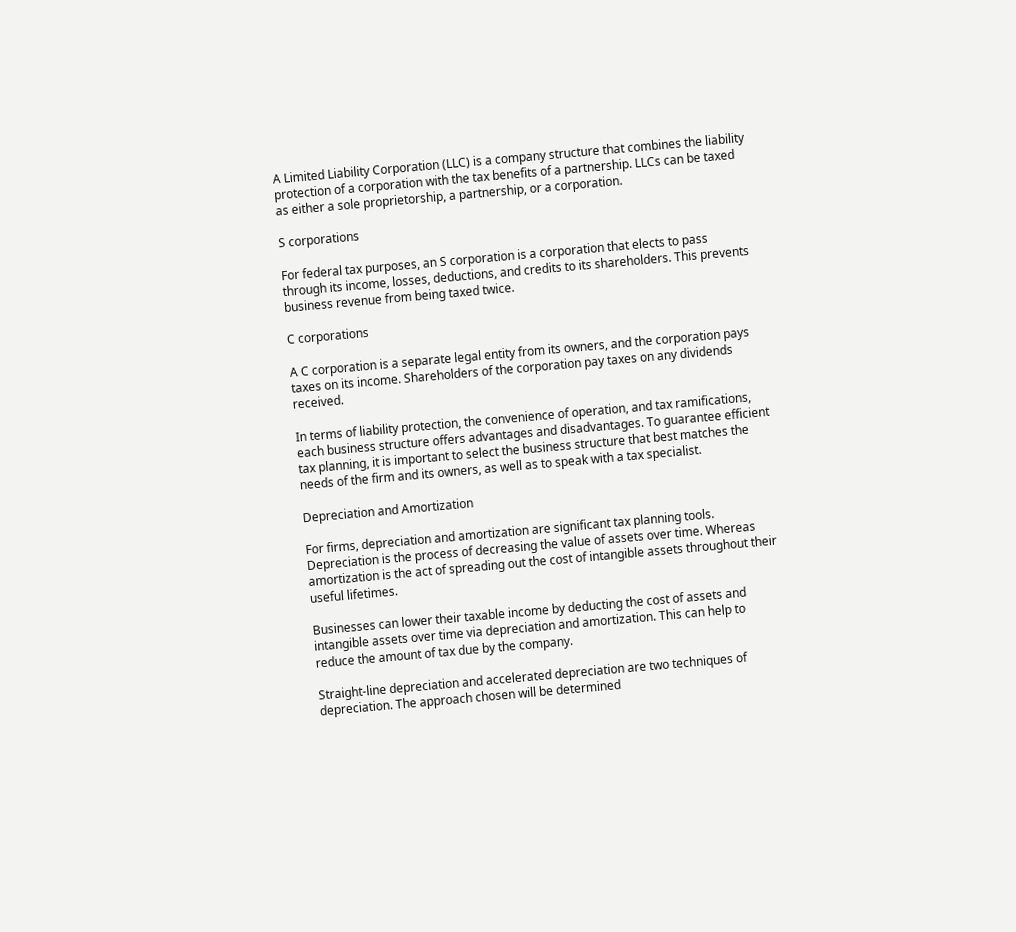A Limited Liability Corporation (LLC) is a company structure that combines the liability protection of a corporation with the tax benefits of a partnership. LLCs can be taxed as either a sole proprietorship, a partnership, or a corporation.

S corporations

For federal tax purposes, an S corporation is a corporation that elects to pass through its income, losses, deductions, and credits to its shareholders. This prevents business revenue from being taxed twice.

C corporations

A C corporation is a separate legal entity from its owners, and the corporation pays taxes on its income. Shareholders of the corporation pay taxes on any dividends received.

In terms of liability protection, the convenience of operation, and tax ramifications, each business structure offers advantages and disadvantages. To guarantee efficient tax planning, it is important to select the business structure that best matches the needs of the firm and its owners, as well as to speak with a tax specialist.

Depreciation and Amortization

For firms, depreciation and amortization are significant tax planning tools. Depreciation is the process of decreasing the value of assets over time. Whereas amortization is the act of spreading out the cost of intangible assets throughout their useful lifetimes.

Businesses can lower their taxable income by deducting the cost of assets and intangible assets over time via depreciation and amortization. This can help to reduce the amount of tax due by the company.

Straight-line depreciation and accelerated depreciation are two techniques of depreciation. The approach chosen will be determined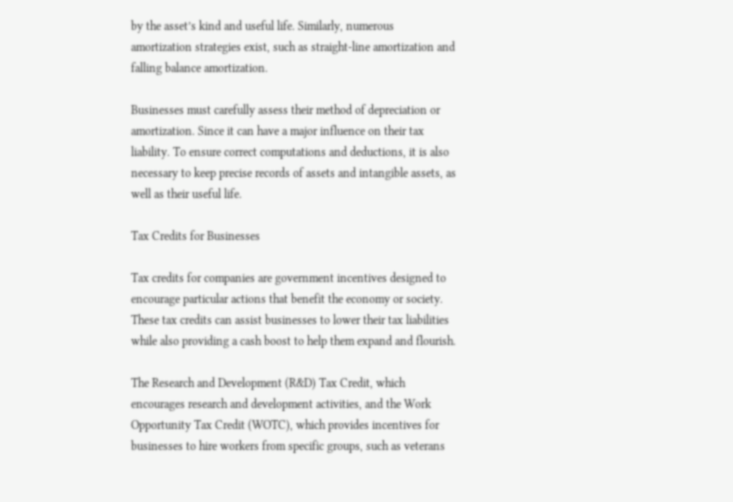by the asset’s kind and useful life. Similarly, numerous amortization strategies exist, such as straight-line amortization and falling balance amortization.

Businesses must carefully assess their method of depreciation or amortization. Since it can have a major influence on their tax liability. To ensure correct computations and deductions, it is also necessary to keep precise records of assets and intangible assets, as well as their useful life.

Tax Credits for Businesses

Tax credits for companies are government incentives designed to encourage particular actions that benefit the economy or society. These tax credits can assist businesses to lower their tax liabilities while also providing a cash boost to help them expand and flourish.

The Research and Development (R&D) Tax Credit, which encourages research and development activities, and the Work Opportunity Tax Credit (WOTC), which provides incentives for businesses to hire workers from specific groups, such as veterans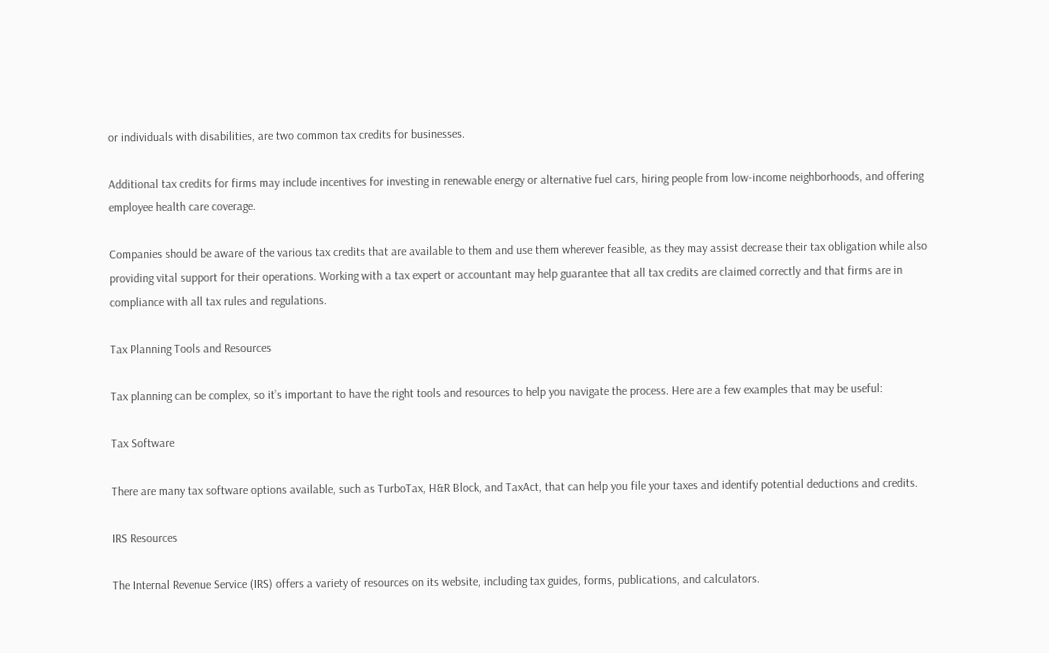or individuals with disabilities, are two common tax credits for businesses.

Additional tax credits for firms may include incentives for investing in renewable energy or alternative fuel cars, hiring people from low-income neighborhoods, and offering employee health care coverage.

Companies should be aware of the various tax credits that are available to them and use them wherever feasible, as they may assist decrease their tax obligation while also providing vital support for their operations. Working with a tax expert or accountant may help guarantee that all tax credits are claimed correctly and that firms are in compliance with all tax rules and regulations.

Tax Planning Tools and Resources

Tax planning can be complex, so it’s important to have the right tools and resources to help you navigate the process. Here are a few examples that may be useful:

Tax Software

There are many tax software options available, such as TurboTax, H&R Block, and TaxAct, that can help you file your taxes and identify potential deductions and credits.

IRS Resources

The Internal Revenue Service (IRS) offers a variety of resources on its website, including tax guides, forms, publications, and calculators.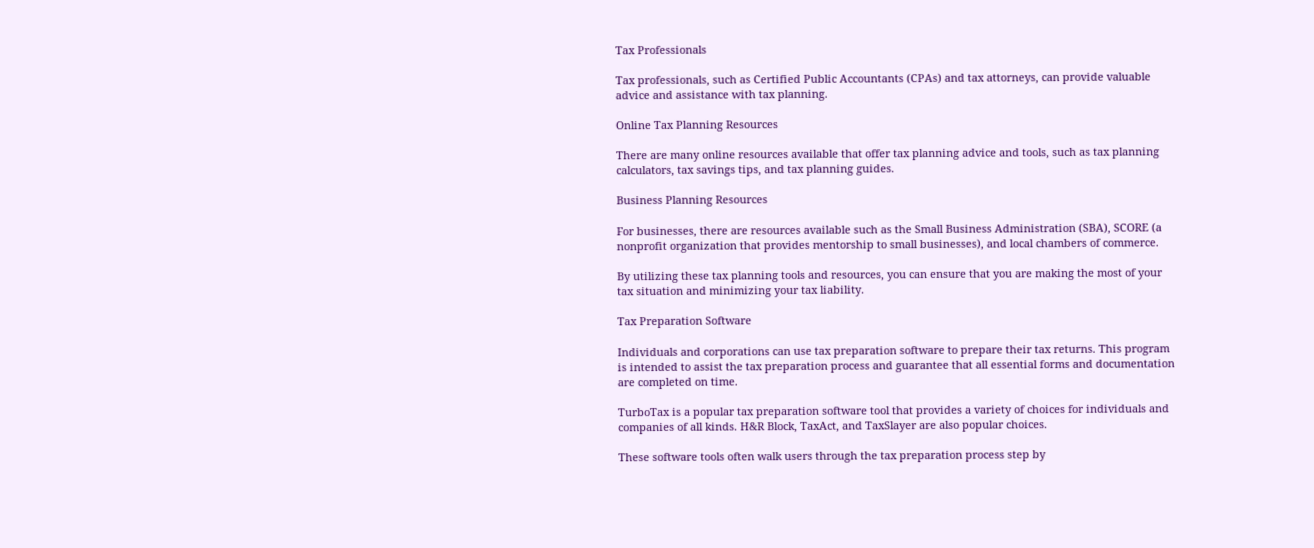Tax Professionals

Tax professionals, such as Certified Public Accountants (CPAs) and tax attorneys, can provide valuable advice and assistance with tax planning.

Online Tax Planning Resources

There are many online resources available that offer tax planning advice and tools, such as tax planning calculators, tax savings tips, and tax planning guides.

Business Planning Resources

For businesses, there are resources available such as the Small Business Administration (SBA), SCORE (a nonprofit organization that provides mentorship to small businesses), and local chambers of commerce.

By utilizing these tax planning tools and resources, you can ensure that you are making the most of your tax situation and minimizing your tax liability.

Tax Preparation Software

Individuals and corporations can use tax preparation software to prepare their tax returns. This program is intended to assist the tax preparation process and guarantee that all essential forms and documentation are completed on time.

TurboTax is a popular tax preparation software tool that provides a variety of choices for individuals and companies of all kinds. H&R Block, TaxAct, and TaxSlayer are also popular choices.

These software tools often walk users through the tax preparation process step by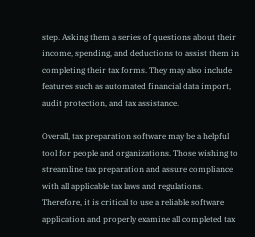step. Asking them a series of questions about their income, spending, and deductions to assist them in completing their tax forms. They may also include features such as automated financial data import, audit protection, and tax assistance.

Overall, tax preparation software may be a helpful tool for people and organizations. Those wishing to streamline tax preparation and assure compliance with all applicable tax laws and regulations. Therefore, it is critical to use a reliable software application and properly examine all completed tax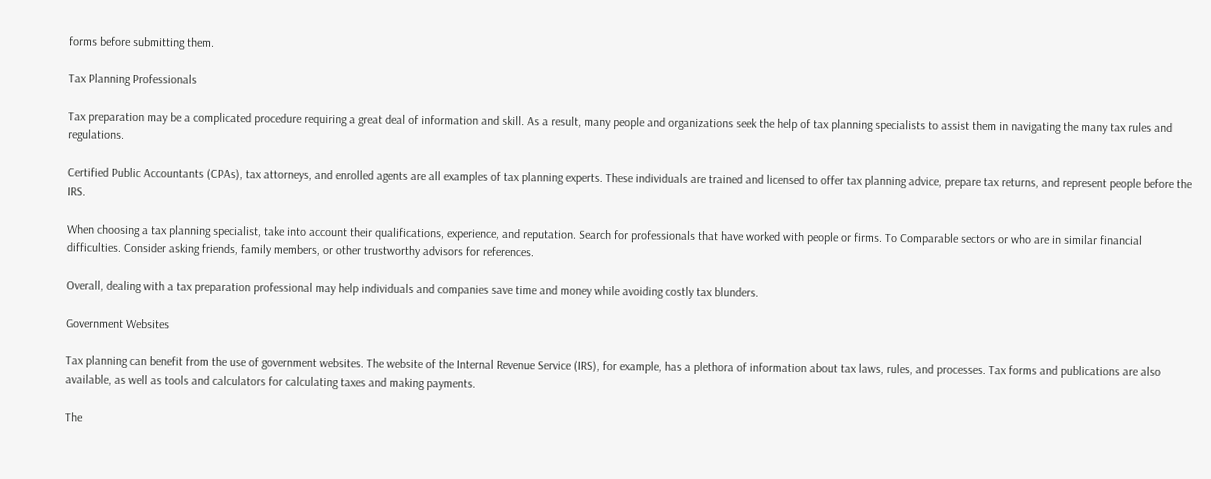forms before submitting them.

Tax Planning Professionals

Tax preparation may be a complicated procedure requiring a great deal of information and skill. As a result, many people and organizations seek the help of tax planning specialists to assist them in navigating the many tax rules and regulations.

Certified Public Accountants (CPAs), tax attorneys, and enrolled agents are all examples of tax planning experts. These individuals are trained and licensed to offer tax planning advice, prepare tax returns, and represent people before the IRS.

When choosing a tax planning specialist, take into account their qualifications, experience, and reputation. Search for professionals that have worked with people or firms. To Comparable sectors or who are in similar financial difficulties. Consider asking friends, family members, or other trustworthy advisors for references.

Overall, dealing with a tax preparation professional may help individuals and companies save time and money while avoiding costly tax blunders.

Government Websites

Tax planning can benefit from the use of government websites. The website of the Internal Revenue Service (IRS), for example, has a plethora of information about tax laws, rules, and processes. Tax forms and publications are also available, as well as tools and calculators for calculating taxes and making payments.

The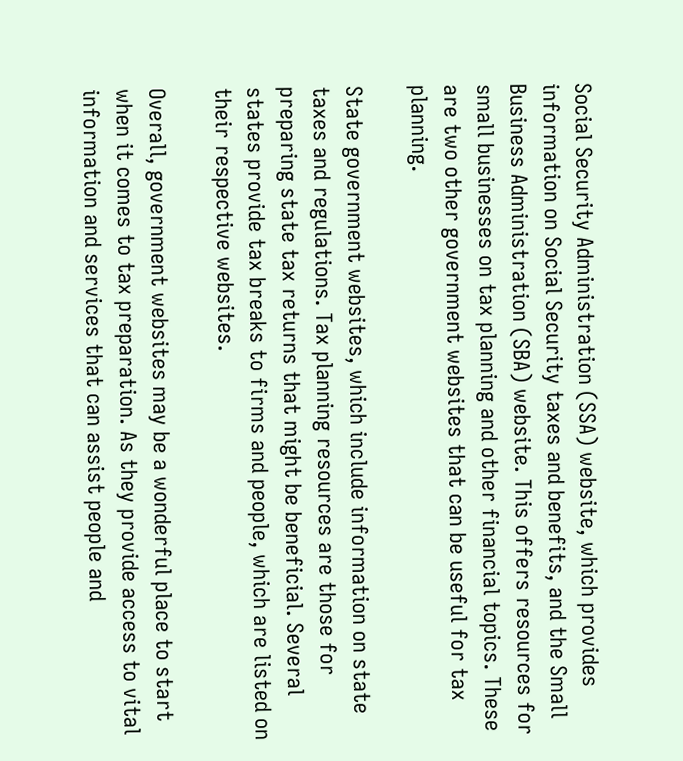Social Security Administration (SSA) website, which provides information on Social Security taxes and benefits, and the Small Business Administration (SBA) website. This offers resources for small businesses on tax planning and other financial topics. These are two other government websites that can be useful for tax planning.

State government websites, which include information on state taxes and regulations. Tax planning resources are those for preparing state tax returns that might be beneficial. Several states provide tax breaks to firms and people, which are listed on their respective websites.

Overall, government websites may be a wonderful place to start when it comes to tax preparation. As they provide access to vital information and services that can assist people and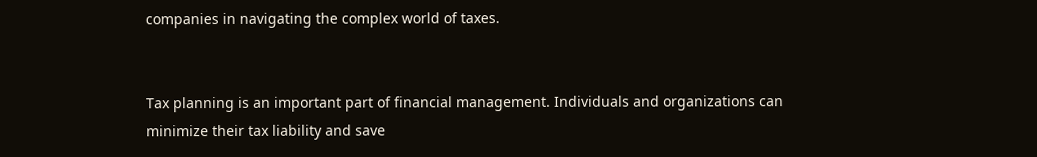companies in navigating the complex world of taxes.


Tax planning is an important part of financial management. Individuals and organizations can minimize their tax liability and save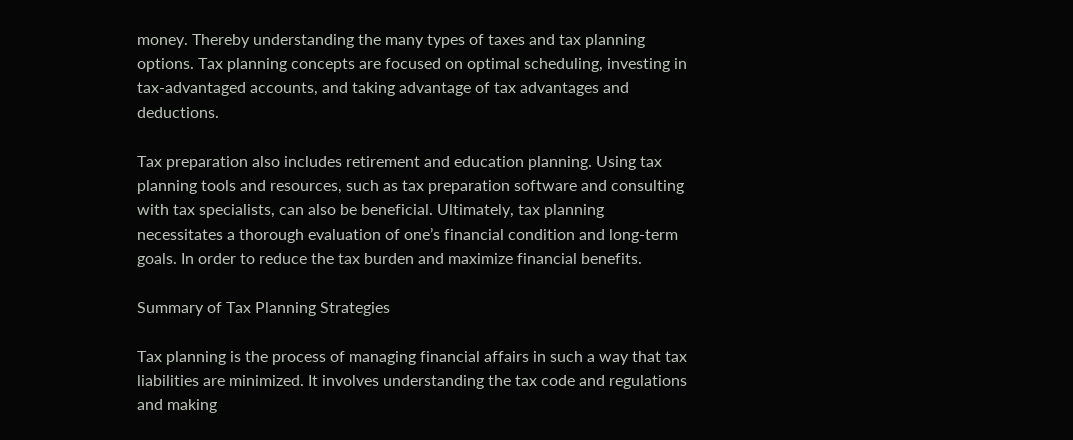money. Thereby understanding the many types of taxes and tax planning options. Tax planning concepts are focused on optimal scheduling, investing in tax-advantaged accounts, and taking advantage of tax advantages and deductions.

Tax preparation also includes retirement and education planning. Using tax planning tools and resources, such as tax preparation software and consulting with tax specialists, can also be beneficial. Ultimately, tax planning necessitates a thorough evaluation of one’s financial condition and long-term goals. In order to reduce the tax burden and maximize financial benefits.

Summary of Tax Planning Strategies

Tax planning is the process of managing financial affairs in such a way that tax liabilities are minimized. It involves understanding the tax code and regulations and making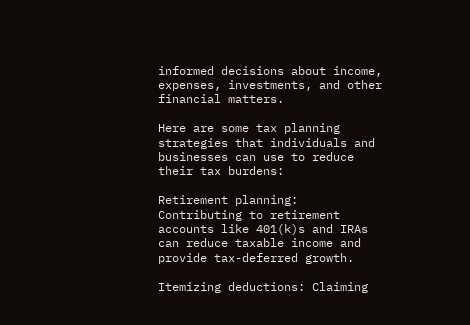informed decisions about income, expenses, investments, and other financial matters.

Here are some tax planning strategies that individuals and businesses can use to reduce their tax burdens:

Retirement planning: Contributing to retirement accounts like 401(k)s and IRAs can reduce taxable income and provide tax-deferred growth.

Itemizing deductions: Claiming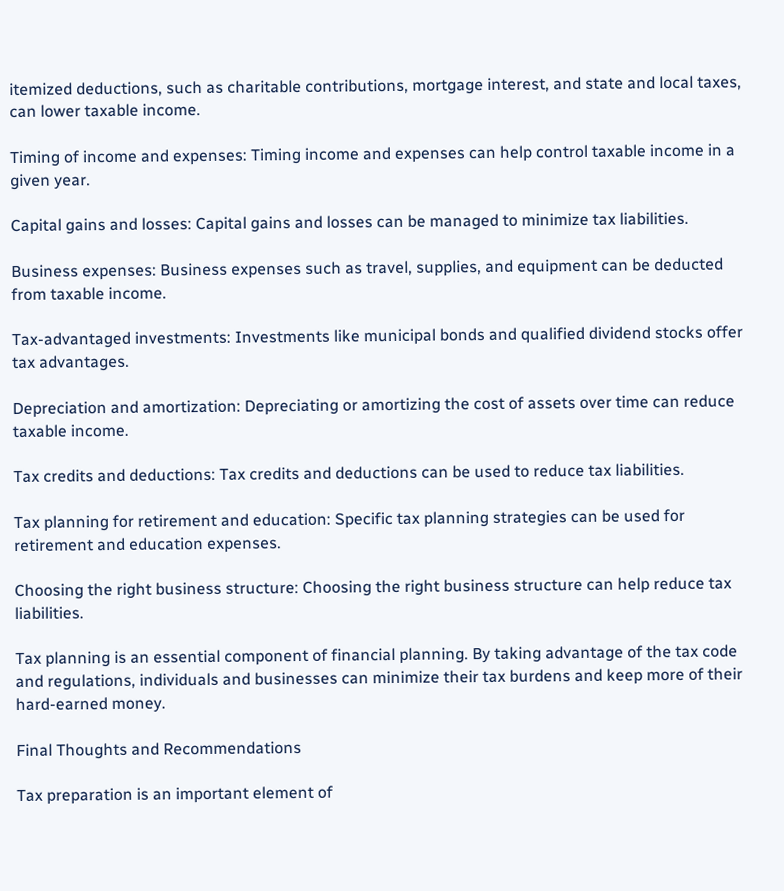itemized deductions, such as charitable contributions, mortgage interest, and state and local taxes, can lower taxable income.

Timing of income and expenses: Timing income and expenses can help control taxable income in a given year.

Capital gains and losses: Capital gains and losses can be managed to minimize tax liabilities.

Business expenses: Business expenses such as travel, supplies, and equipment can be deducted from taxable income.

Tax-advantaged investments: Investments like municipal bonds and qualified dividend stocks offer tax advantages.

Depreciation and amortization: Depreciating or amortizing the cost of assets over time can reduce taxable income.

Tax credits and deductions: Tax credits and deductions can be used to reduce tax liabilities.

Tax planning for retirement and education: Specific tax planning strategies can be used for retirement and education expenses.

Choosing the right business structure: Choosing the right business structure can help reduce tax liabilities.

Tax planning is an essential component of financial planning. By taking advantage of the tax code and regulations, individuals and businesses can minimize their tax burdens and keep more of their hard-earned money.

Final Thoughts and Recommendations

Tax preparation is an important element of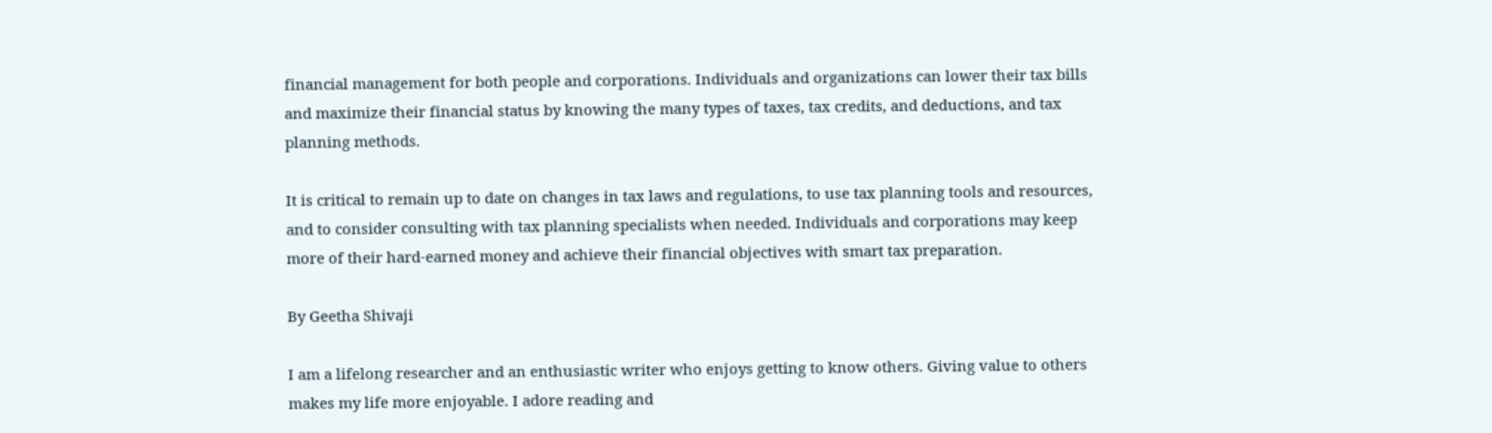financial management for both people and corporations. Individuals and organizations can lower their tax bills and maximize their financial status by knowing the many types of taxes, tax credits, and deductions, and tax planning methods.

It is critical to remain up to date on changes in tax laws and regulations, to use tax planning tools and resources, and to consider consulting with tax planning specialists when needed. Individuals and corporations may keep more of their hard-earned money and achieve their financial objectives with smart tax preparation.

By Geetha Shivaji

I am a lifelong researcher and an enthusiastic writer who enjoys getting to know others. Giving value to others makes my life more enjoyable. I adore reading and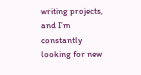writing projects, and I’m constantly looking for new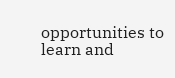opportunities to learn and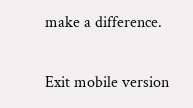make a difference.

Exit mobile version